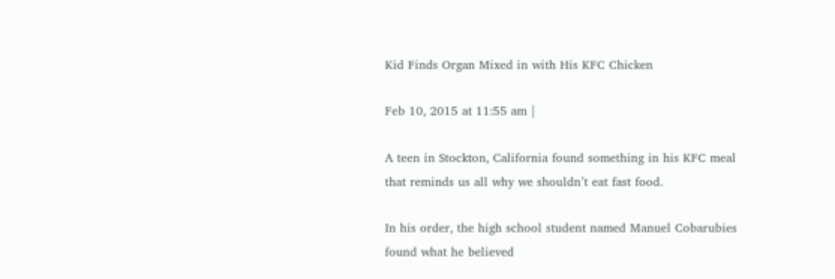Kid Finds Organ Mixed in with His KFC Chicken

Feb 10, 2015 at 11:55 am |

A teen in Stockton, California found something in his KFC meal that reminds us all why we shouldn’t eat fast food.

In his order, the high school student named Manuel Cobarubies found what he believed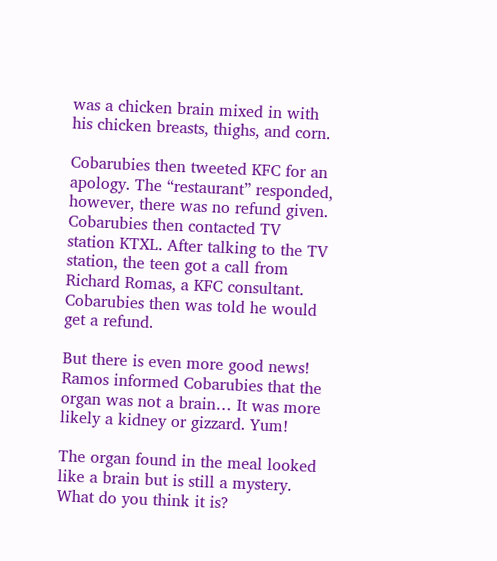was a chicken brain mixed in with his chicken breasts, thighs, and corn.

Cobarubies then tweeted KFC for an apology. The “restaurant” responded, however, there was no refund given. Cobarubies then contacted TV station KTXL. After talking to the TV station, the teen got a call from Richard Romas, a KFC consultant. Cobarubies then was told he would get a refund.

But there is even more good news! Ramos informed Cobarubies that the organ was not a brain… It was more likely a kidney or gizzard. Yum!

The organ found in the meal looked like a brain but is still a mystery. What do you think it is?